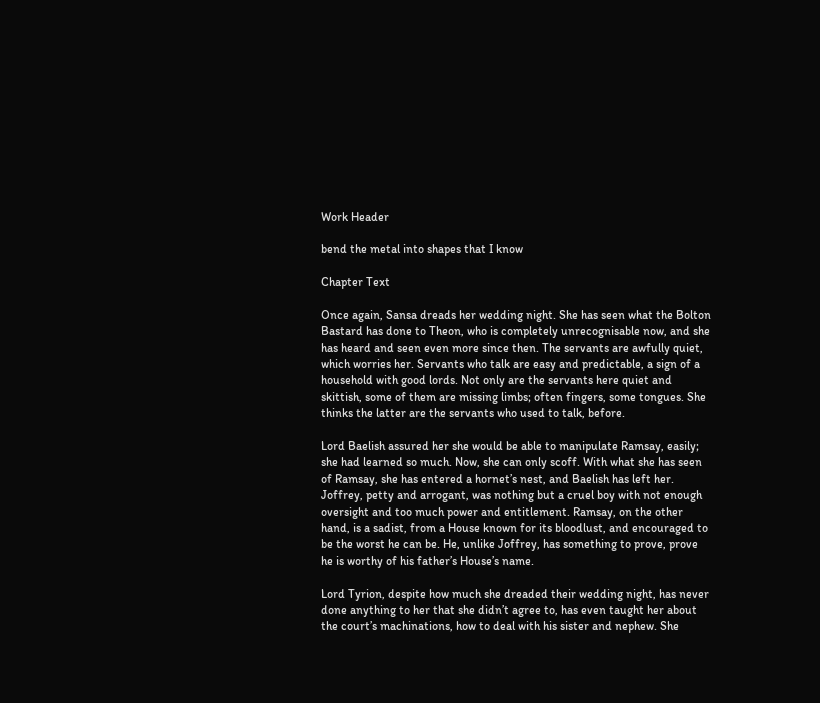Work Header

bend the metal into shapes that I know

Chapter Text

Once again, Sansa dreads her wedding night. She has seen what the Bolton Bastard has done to Theon, who is completely unrecognisable now, and she has heard and seen even more since then. The servants are awfully quiet, which worries her. Servants who talk are easy and predictable, a sign of a household with good lords. Not only are the servants here quiet and skittish, some of them are missing limbs; often fingers, some tongues. She thinks the latter are the servants who used to talk, before.

Lord Baelish assured her she would be able to manipulate Ramsay, easily; she had learned so much. Now, she can only scoff. With what she has seen of Ramsay, she has entered a hornet’s nest, and Baelish has left her. Joffrey, petty and arrogant, was nothing but a cruel boy with not enough oversight and too much power and entitlement. Ramsay, on the other hand, is a sadist, from a House known for its bloodlust, and encouraged to be the worst he can be. He, unlike Joffrey, has something to prove, prove he is worthy of his father’s House’s name.

Lord Tyrion, despite how much she dreaded their wedding night, has never done anything to her that she didn’t agree to, has even taught her about the court’s machinations, how to deal with his sister and nephew. She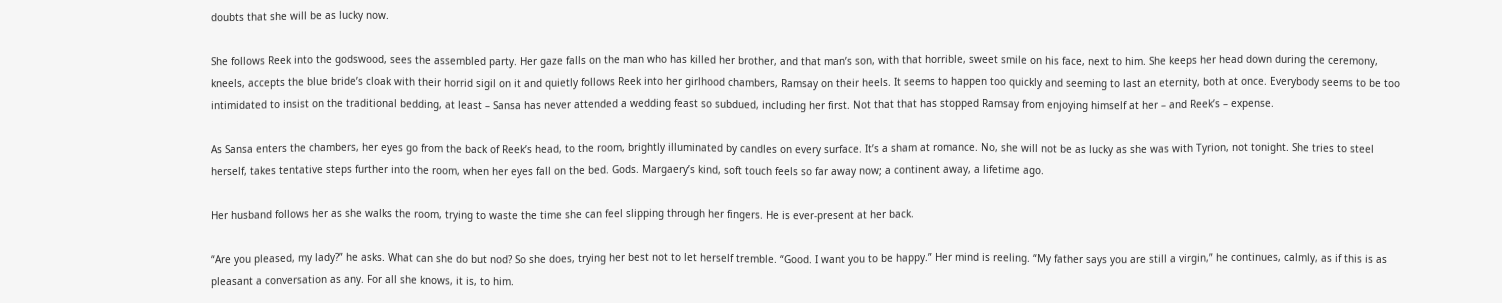doubts that she will be as lucky now.

She follows Reek into the godswood, sees the assembled party. Her gaze falls on the man who has killed her brother, and that man’s son, with that horrible, sweet smile on his face, next to him. She keeps her head down during the ceremony, kneels, accepts the blue bride’s cloak with their horrid sigil on it and quietly follows Reek into her girlhood chambers, Ramsay on their heels. It seems to happen too quickly and seeming to last an eternity, both at once. Everybody seems to be too intimidated to insist on the traditional bedding, at least – Sansa has never attended a wedding feast so subdued, including her first. Not that that has stopped Ramsay from enjoying himself at her – and Reek’s – expense.

As Sansa enters the chambers, her eyes go from the back of Reek’s head, to the room, brightly illuminated by candles on every surface. It’s a sham at romance. No, she will not be as lucky as she was with Tyrion, not tonight. She tries to steel herself, takes tentative steps further into the room, when her eyes fall on the bed. Gods. Margaery’s kind, soft touch feels so far away now; a continent away, a lifetime ago.

Her husband follows her as she walks the room, trying to waste the time she can feel slipping through her fingers. He is ever-present at her back.

“Are you pleased, my lady?” he asks. What can she do but nod? So she does, trying her best not to let herself tremble. “Good. I want you to be happy.” Her mind is reeling. “My father says you are still a virgin,” he continues, calmly, as if this is as pleasant a conversation as any. For all she knows, it is, to him.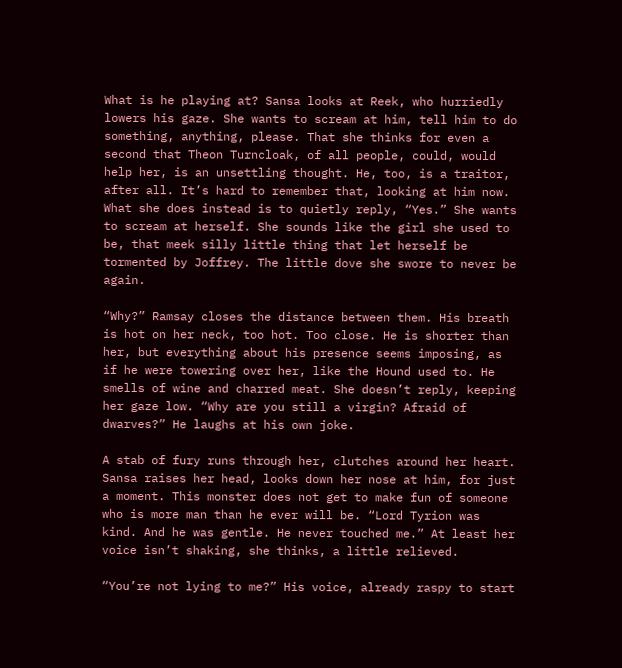What is he playing at? Sansa looks at Reek, who hurriedly lowers his gaze. She wants to scream at him, tell him to do something, anything, please. That she thinks for even a second that Theon Turncloak, of all people, could, would help her, is an unsettling thought. He, too, is a traitor, after all. It’s hard to remember that, looking at him now. What she does instead is to quietly reply, “Yes.” She wants to scream at herself. She sounds like the girl she used to be, that meek silly little thing that let herself be tormented by Joffrey. The little dove she swore to never be again.

“Why?” Ramsay closes the distance between them. His breath is hot on her neck, too hot. Too close. He is shorter than her, but everything about his presence seems imposing, as if he were towering over her, like the Hound used to. He smells of wine and charred meat. She doesn’t reply, keeping her gaze low. “Why are you still a virgin? Afraid of dwarves?” He laughs at his own joke.

A stab of fury runs through her, clutches around her heart. Sansa raises her head, looks down her nose at him, for just a moment. This monster does not get to make fun of someone who is more man than he ever will be. “Lord Tyrion was kind. And he was gentle. He never touched me.” At least her voice isn’t shaking, she thinks, a little relieved.

“You’re not lying to me?” His voice, already raspy to start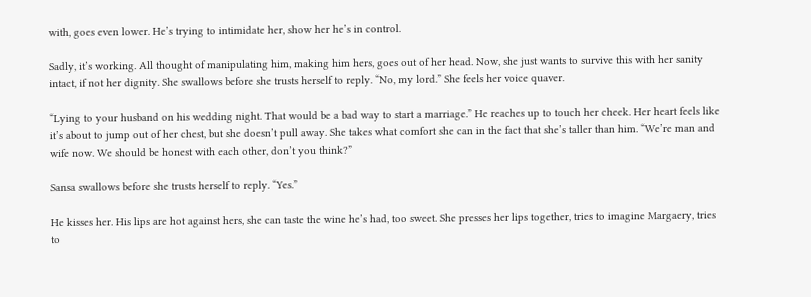with, goes even lower. He’s trying to intimidate her, show her he’s in control.

Sadly, it’s working. All thought of manipulating him, making him hers, goes out of her head. Now, she just wants to survive this with her sanity intact, if not her dignity. She swallows before she trusts herself to reply. “No, my lord.” She feels her voice quaver.

“Lying to your husband on his wedding night. That would be a bad way to start a marriage.” He reaches up to touch her cheek. Her heart feels like it’s about to jump out of her chest, but she doesn’t pull away. She takes what comfort she can in the fact that she’s taller than him. “We’re man and wife now. We should be honest with each other, don’t you think?”

Sansa swallows before she trusts herself to reply. “Yes.”

He kisses her. His lips are hot against hers, she can taste the wine he’s had, too sweet. She presses her lips together, tries to imagine Margaery, tries to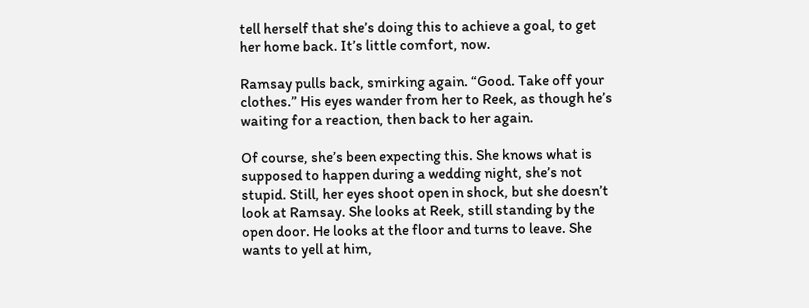tell herself that she’s doing this to achieve a goal, to get her home back. It’s little comfort, now.

Ramsay pulls back, smirking again. “Good. Take off your clothes.” His eyes wander from her to Reek, as though he’s waiting for a reaction, then back to her again.

Of course, she’s been expecting this. She knows what is supposed to happen during a wedding night, she’s not stupid. Still, her eyes shoot open in shock, but she doesn’t look at Ramsay. She looks at Reek, still standing by the open door. He looks at the floor and turns to leave. She wants to yell at him,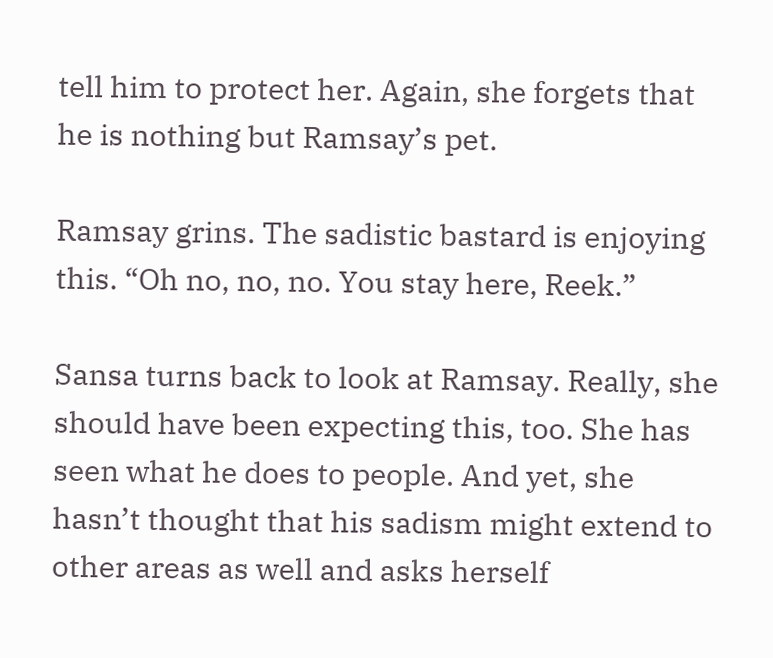tell him to protect her. Again, she forgets that he is nothing but Ramsay’s pet.

Ramsay grins. The sadistic bastard is enjoying this. “Oh no, no, no. You stay here, Reek.”

Sansa turns back to look at Ramsay. Really, she should have been expecting this, too. She has seen what he does to people. And yet, she hasn’t thought that his sadism might extend to other areas as well and asks herself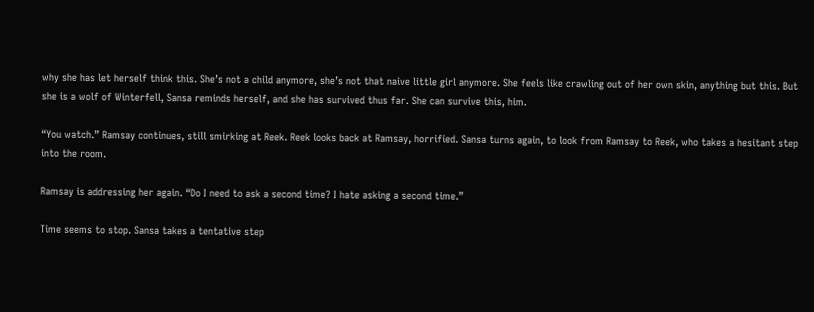why she has let herself think this. She’s not a child anymore, she’s not that naive little girl anymore. She feels like crawling out of her own skin, anything but this. But she is a wolf of Winterfell, Sansa reminds herself, and she has survived thus far. She can survive this, him.

“You watch.” Ramsay continues, still smirking at Reek. Reek looks back at Ramsay, horrified. Sansa turns again, to look from Ramsay to Reek, who takes a hesitant step into the room.

Ramsay is addressing her again. “Do I need to ask a second time? I hate asking a second time.”

Time seems to stop. Sansa takes a tentative step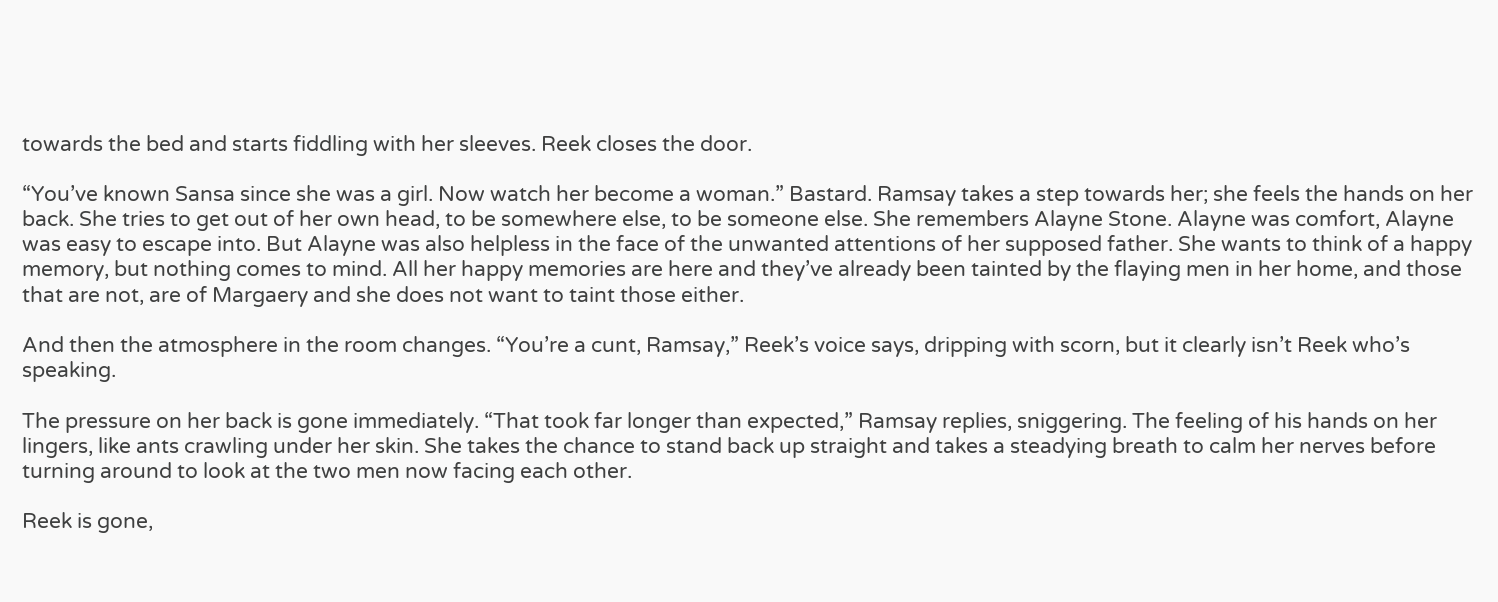towards the bed and starts fiddling with her sleeves. Reek closes the door.

“You’ve known Sansa since she was a girl. Now watch her become a woman.” Bastard. Ramsay takes a step towards her; she feels the hands on her back. She tries to get out of her own head, to be somewhere else, to be someone else. She remembers Alayne Stone. Alayne was comfort, Alayne was easy to escape into. But Alayne was also helpless in the face of the unwanted attentions of her supposed father. She wants to think of a happy memory, but nothing comes to mind. All her happy memories are here and they’ve already been tainted by the flaying men in her home, and those that are not, are of Margaery and she does not want to taint those either.

And then the atmosphere in the room changes. “You’re a cunt, Ramsay,” Reek’s voice says, dripping with scorn, but it clearly isn’t Reek who’s speaking.

The pressure on her back is gone immediately. “That took far longer than expected,” Ramsay replies, sniggering. The feeling of his hands on her lingers, like ants crawling under her skin. She takes the chance to stand back up straight and takes a steadying breath to calm her nerves before turning around to look at the two men now facing each other.

Reek is gone,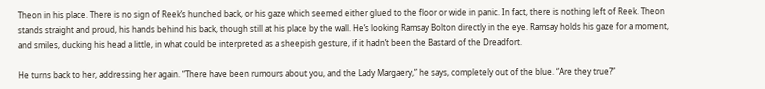Theon in his place. There is no sign of Reek’s hunched back, or his gaze which seemed either glued to the floor or wide in panic. In fact, there is nothing left of Reek. Theon stands straight and proud, his hands behind his back, though still at his place by the wall. He’s looking Ramsay Bolton directly in the eye. Ramsay holds his gaze for a moment, and smiles, ducking his head a little, in what could be interpreted as a sheepish gesture, if it hadn’t been the Bastard of the Dreadfort.

He turns back to her, addressing her again. “There have been rumours about you, and the Lady Margaery,” he says, completely out of the blue. “Are they true?”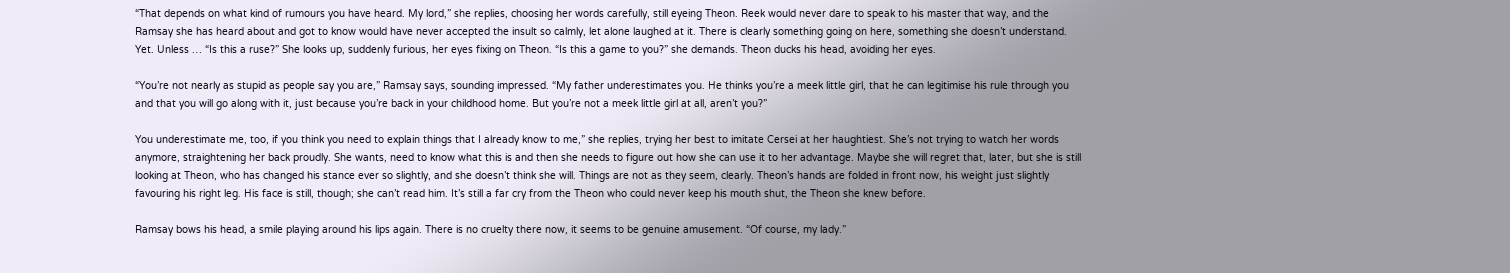“That depends on what kind of rumours you have heard. My lord,” she replies, choosing her words carefully, still eyeing Theon. Reek would never dare to speak to his master that way, and the Ramsay she has heard about and got to know would have never accepted the insult so calmly, let alone laughed at it. There is clearly something going on here, something she doesn’t understand. Yet. Unless … “Is this a ruse?” She looks up, suddenly furious, her eyes fixing on Theon. “Is this a game to you?” she demands. Theon ducks his head, avoiding her eyes.

“You’re not nearly as stupid as people say you are,” Ramsay says, sounding impressed. “My father underestimates you. He thinks you’re a meek little girl, that he can legitimise his rule through you and that you will go along with it, just because you’re back in your childhood home. But you’re not a meek little girl at all, aren’t you?”

You underestimate me, too, if you think you need to explain things that I already know to me,” she replies, trying her best to imitate Cersei at her haughtiest. She’s not trying to watch her words anymore, straightening her back proudly. She wants, need to know what this is and then she needs to figure out how she can use it to her advantage. Maybe she will regret that, later, but she is still looking at Theon, who has changed his stance ever so slightly, and she doesn’t think she will. Things are not as they seem, clearly. Theon’s hands are folded in front now, his weight just slightly favouring his right leg. His face is still, though; she can’t read him. It’s still a far cry from the Theon who could never keep his mouth shut, the Theon she knew before.

Ramsay bows his head, a smile playing around his lips again. There is no cruelty there now, it seems to be genuine amusement. “Of course, my lady.”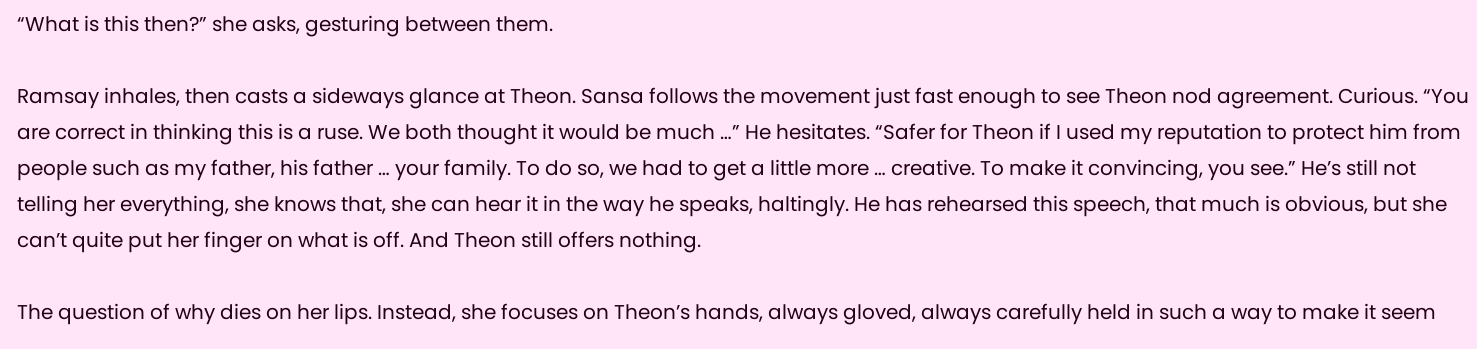“What is this then?” she asks, gesturing between them.

Ramsay inhales, then casts a sideways glance at Theon. Sansa follows the movement just fast enough to see Theon nod agreement. Curious. “You are correct in thinking this is a ruse. We both thought it would be much …” He hesitates. “Safer for Theon if I used my reputation to protect him from people such as my father, his father … your family. To do so, we had to get a little more … creative. To make it convincing, you see.” He’s still not telling her everything, she knows that, she can hear it in the way he speaks, haltingly. He has rehearsed this speech, that much is obvious, but she can’t quite put her finger on what is off. And Theon still offers nothing.

The question of why dies on her lips. Instead, she focuses on Theon’s hands, always gloved, always carefully held in such a way to make it seem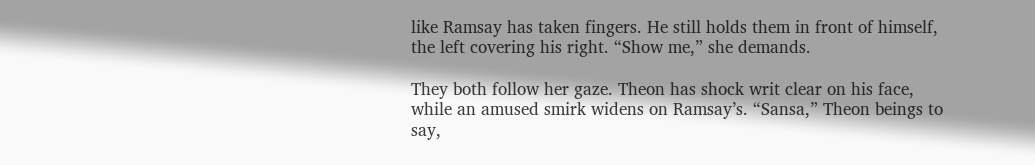like Ramsay has taken fingers. He still holds them in front of himself, the left covering his right. “Show me,” she demands.

They both follow her gaze. Theon has shock writ clear on his face, while an amused smirk widens on Ramsay’s. “Sansa,” Theon beings to say,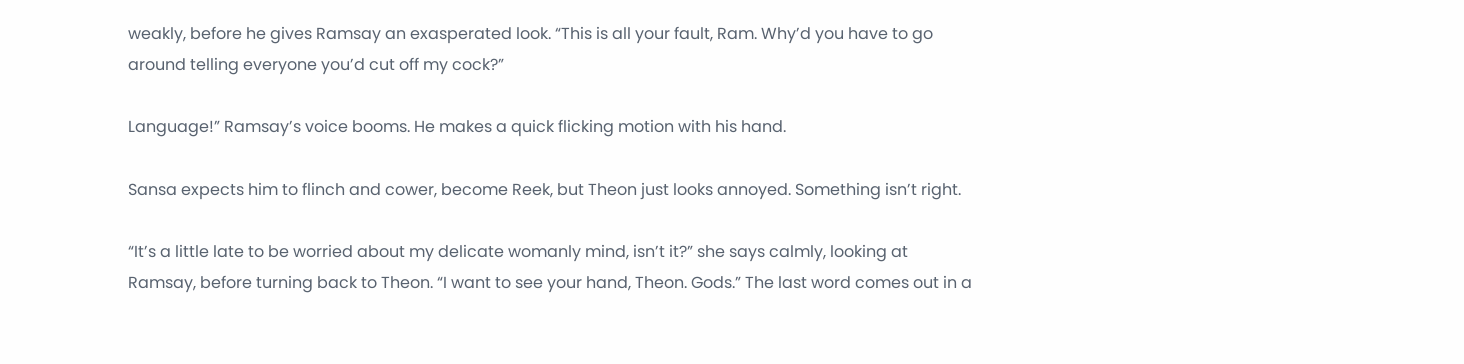weakly, before he gives Ramsay an exasperated look. “This is all your fault, Ram. Why’d you have to go around telling everyone you’d cut off my cock?”

Language!” Ramsay’s voice booms. He makes a quick flicking motion with his hand.

Sansa expects him to flinch and cower, become Reek, but Theon just looks annoyed. Something isn’t right.

“It’s a little late to be worried about my delicate womanly mind, isn’t it?” she says calmly, looking at Ramsay, before turning back to Theon. “I want to see your hand, Theon. Gods.” The last word comes out in a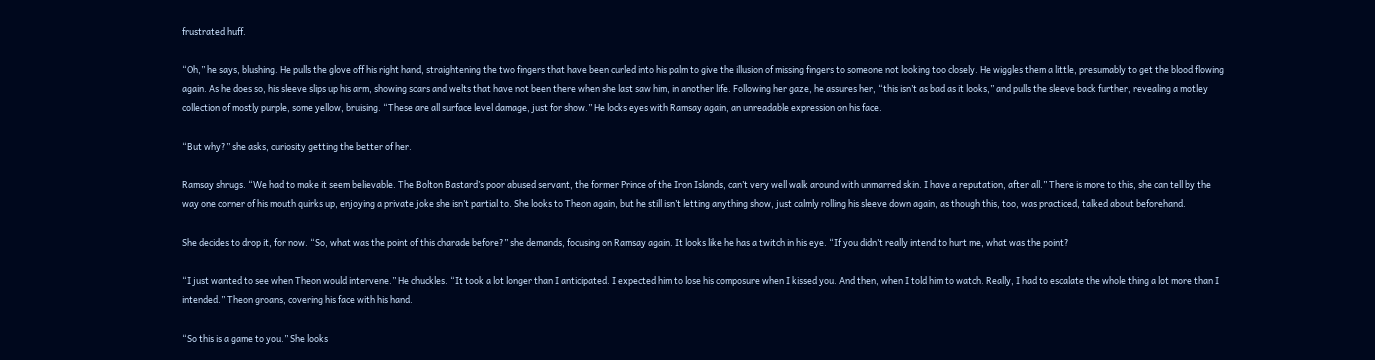frustrated huff.

“Oh,” he says, blushing. He pulls the glove off his right hand, straightening the two fingers that have been curled into his palm to give the illusion of missing fingers to someone not looking too closely. He wiggles them a little, presumably to get the blood flowing again. As he does so, his sleeve slips up his arm, showing scars and welts that have not been there when she last saw him, in another life. Following her gaze, he assures her, “this isn’t as bad as it looks,” and pulls the sleeve back further, revealing a motley collection of mostly purple, some yellow, bruising. “These are all surface level damage, just for show.” He locks eyes with Ramsay again, an unreadable expression on his face.

“But why?” she asks, curiosity getting the better of her.

Ramsay shrugs. “We had to make it seem believable. The Bolton Bastard’s poor abused servant, the former Prince of the Iron Islands, can’t very well walk around with unmarred skin. I have a reputation, after all.” There is more to this, she can tell by the way one corner of his mouth quirks up, enjoying a private joke she isn’t partial to. She looks to Theon again, but he still isn’t letting anything show, just calmly rolling his sleeve down again, as though this, too, was practiced, talked about beforehand.

She decides to drop it, for now. “So, what was the point of this charade before?” she demands, focusing on Ramsay again. It looks like he has a twitch in his eye. “If you didn’t really intend to hurt me, what was the point?

“I just wanted to see when Theon would intervene.” He chuckles. “It took a lot longer than I anticipated. I expected him to lose his composure when I kissed you. And then, when I told him to watch. Really, I had to escalate the whole thing a lot more than I intended.” Theon groans, covering his face with his hand.

“So this is a game to you.” She looks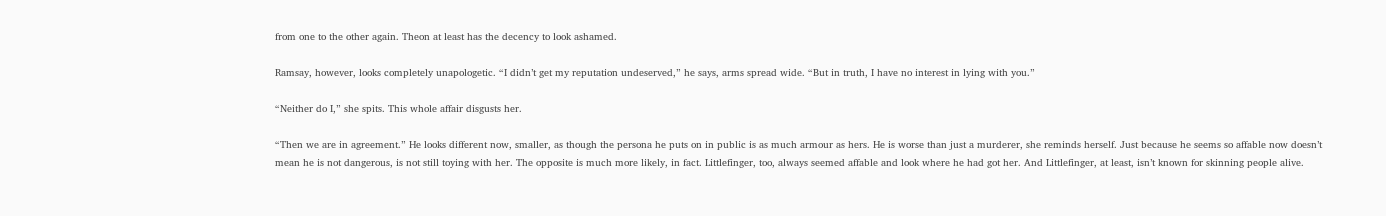from one to the other again. Theon at least has the decency to look ashamed.

Ramsay, however, looks completely unapologetic. “I didn’t get my reputation undeserved,” he says, arms spread wide. “But in truth, I have no interest in lying with you.”

“Neither do I,” she spits. This whole affair disgusts her.

“Then we are in agreement.” He looks different now, smaller, as though the persona he puts on in public is as much armour as hers. He is worse than just a murderer, she reminds herself. Just because he seems so affable now doesn’t mean he is not dangerous, is not still toying with her. The opposite is much more likely, in fact. Littlefinger, too, always seemed affable and look where he had got her. And Littlefinger, at least, isn’t known for skinning people alive.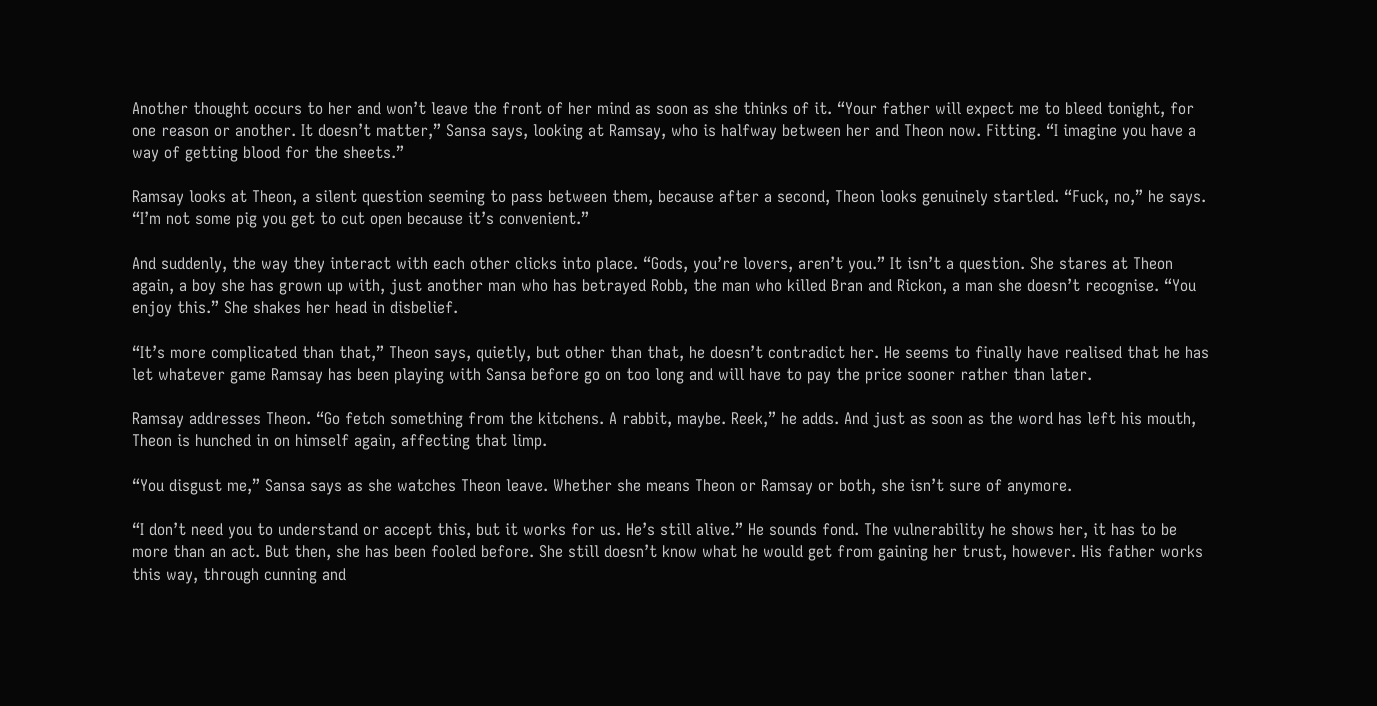Another thought occurs to her and won’t leave the front of her mind as soon as she thinks of it. “Your father will expect me to bleed tonight, for one reason or another. It doesn’t matter,” Sansa says, looking at Ramsay, who is halfway between her and Theon now. Fitting. “I imagine you have a way of getting blood for the sheets.”

Ramsay looks at Theon, a silent question seeming to pass between them, because after a second, Theon looks genuinely startled. “Fuck, no,” he says. “I’m not some pig you get to cut open because it’s convenient.”

And suddenly, the way they interact with each other clicks into place. “Gods, you’re lovers, aren’t you.” It isn’t a question. She stares at Theon again, a boy she has grown up with, just another man who has betrayed Robb, the man who killed Bran and Rickon, a man she doesn’t recognise. “You enjoy this.” She shakes her head in disbelief.

“It’s more complicated than that,” Theon says, quietly, but other than that, he doesn’t contradict her. He seems to finally have realised that he has let whatever game Ramsay has been playing with Sansa before go on too long and will have to pay the price sooner rather than later.

Ramsay addresses Theon. “Go fetch something from the kitchens. A rabbit, maybe. Reek,” he adds. And just as soon as the word has left his mouth, Theon is hunched in on himself again, affecting that limp.

“You disgust me,” Sansa says as she watches Theon leave. Whether she means Theon or Ramsay or both, she isn’t sure of anymore.

“I don’t need you to understand or accept this, but it works for us. He’s still alive.” He sounds fond. The vulnerability he shows her, it has to be more than an act. But then, she has been fooled before. She still doesn’t know what he would get from gaining her trust, however. His father works this way, through cunning and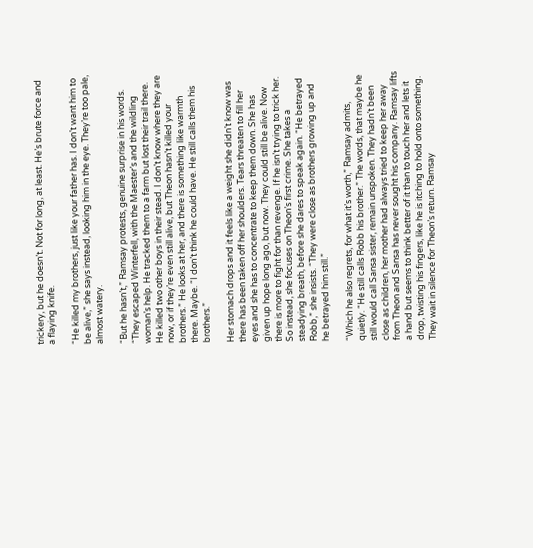trickery, but he doesn’t. Not for long, at least. He’s brute force and a flaying knife.

“He killed my brothers, just like your father has. I don’t want him to be alive,” she says instead, looking him in the eye. They’re too pale, almost watery.

“But he hasn’t,” Ramsay protests, genuine surprise in his words. “They escaped Winterfell, with the Maester’s and the wildling woman’s help. He tracked them to a farm but lost their trail there. He killed two other boys in their stead. I don’t know where they are now, or if they’re even still alive, but Theon hasn’t killed your brothers.” He looks at her, and there is something like warmth there. Maybe. “I don’t think he could have. He still calls them his brothers.”

Her stomach drops and it feels like a weight she didn’t know was there has been taken off her shoulders. Tears threaten to fill her eyes and she has to concentrate to keep them down. She has given up hope long ago, but now. They could still be alive. Now there is more to fight for than revenge. If he isn’t trying to trick her. So instead, she focuses on Theon’s first crime. She takes a steadying breath, before she dares to speak again. “He betrayed Robb,” she insists. “They were close as brothers growing up and he betrayed him still.”

“Which he also regrets, for what it’s worth,” Ramsay admits, quietly. “He still calls Robb his brother.” The words, that maybe he still would call Sansa sister, remain unspoken. They hadn’t been close as children, her mother had always tried to keep her away from Theon and Sansa has never sought his company. Ramsay lifts a hand but seems to think better of it than to touch her and lets it drop, twisting his fingers, like he is itching to hold onto something. They wait in silence for Theon’s return. Ramsay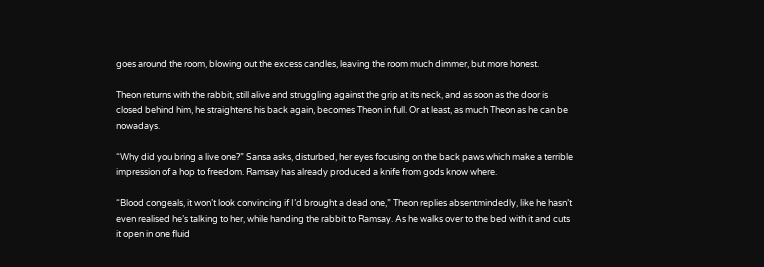goes around the room, blowing out the excess candles, leaving the room much dimmer, but more honest.

Theon returns with the rabbit, still alive and struggling against the grip at its neck, and as soon as the door is closed behind him, he straightens his back again, becomes Theon in full. Or at least, as much Theon as he can be nowadays.

“Why did you bring a live one?” Sansa asks, disturbed, her eyes focusing on the back paws which make a terrible impression of a hop to freedom. Ramsay has already produced a knife from gods know where.

“Blood congeals, it won’t look convincing if I’d brought a dead one,” Theon replies absentmindedly, like he hasn’t even realised he’s talking to her, while handing the rabbit to Ramsay. As he walks over to the bed with it and cuts it open in one fluid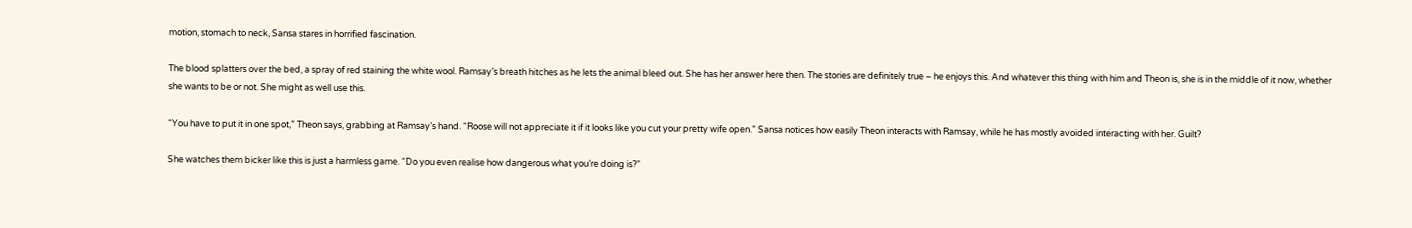motion, stomach to neck, Sansa stares in horrified fascination.

The blood splatters over the bed, a spray of red staining the white wool. Ramsay’s breath hitches as he lets the animal bleed out. She has her answer here then. The stories are definitely true – he enjoys this. And whatever this thing with him and Theon is, she is in the middle of it now, whether she wants to be or not. She might as well use this.

“You have to put it in one spot,” Theon says, grabbing at Ramsay’s hand. “Roose will not appreciate it if it looks like you cut your pretty wife open.” Sansa notices how easily Theon interacts with Ramsay, while he has mostly avoided interacting with her. Guilt?

She watches them bicker like this is just a harmless game. “Do you even realise how dangerous what you’re doing is?”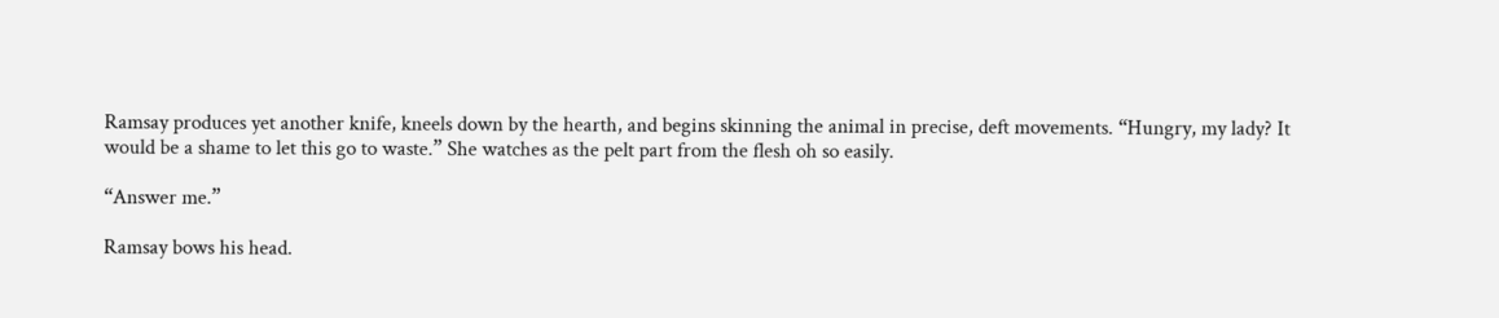Ramsay produces yet another knife, kneels down by the hearth, and begins skinning the animal in precise, deft movements. “Hungry, my lady? It would be a shame to let this go to waste.” She watches as the pelt part from the flesh oh so easily.

“Answer me.”

Ramsay bows his head.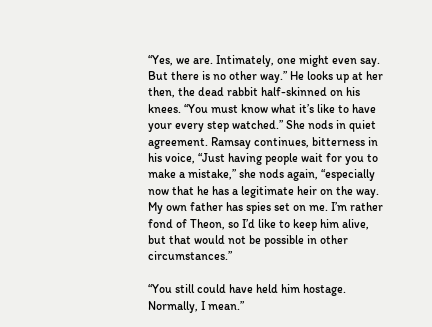“Yes, we are. Intimately, one might even say. But there is no other way.” He looks up at her then, the dead rabbit half-skinned on his knees. “You must know what it’s like to have your every step watched.” She nods in quiet agreement. Ramsay continues, bitterness in his voice, “Just having people wait for you to make a mistake,” she nods again, “especially now that he has a legitimate heir on the way. My own father has spies set on me. I’m rather fond of Theon, so I’d like to keep him alive, but that would not be possible in other circumstances.”

“You still could have held him hostage. Normally, I mean.”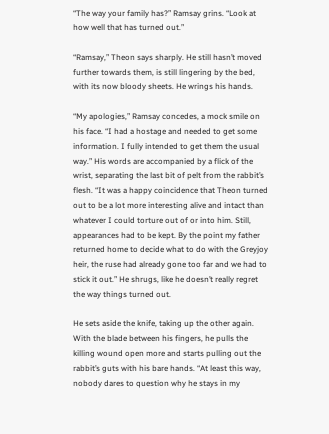“The way your family has?” Ramsay grins. “Look at how well that has turned out.”

“Ramsay,” Theon says sharply. He still hasn’t moved further towards them, is still lingering by the bed, with its now bloody sheets. He wrings his hands.

“My apologies,” Ramsay concedes, a mock smile on his face. “I had a hostage and needed to get some information. I fully intended to get them the usual way.” His words are accompanied by a flick of the wrist, separating the last bit of pelt from the rabbit’s flesh. “It was a happy coincidence that Theon turned out to be a lot more interesting alive and intact than whatever I could torture out of or into him. Still, appearances had to be kept. By the point my father returned home to decide what to do with the Greyjoy heir, the ruse had already gone too far and we had to stick it out.” He shrugs, like he doesn’t really regret the way things turned out.

He sets aside the knife, taking up the other again. With the blade between his fingers, he pulls the killing wound open more and starts pulling out the rabbit’s guts with his bare hands. “At least this way, nobody dares to question why he stays in my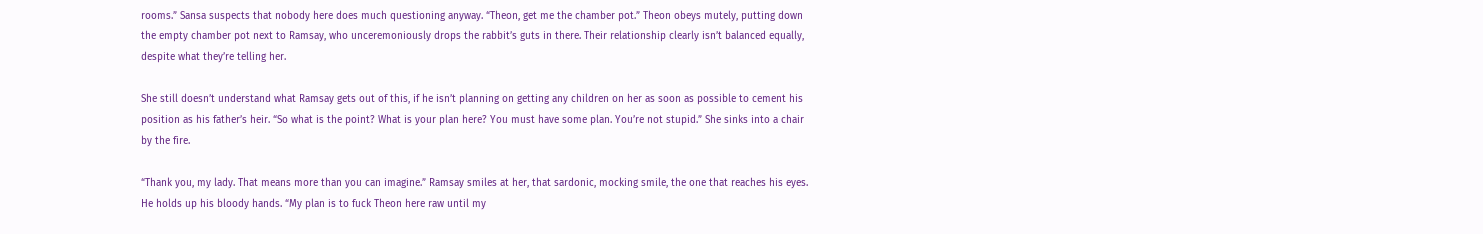rooms.” Sansa suspects that nobody here does much questioning anyway. “Theon, get me the chamber pot.” Theon obeys mutely, putting down the empty chamber pot next to Ramsay, who unceremoniously drops the rabbit’s guts in there. Their relationship clearly isn’t balanced equally, despite what they’re telling her.

She still doesn’t understand what Ramsay gets out of this, if he isn’t planning on getting any children on her as soon as possible to cement his position as his father’s heir. “So what is the point? What is your plan here? You must have some plan. You’re not stupid.” She sinks into a chair by the fire.

“Thank you, my lady. That means more than you can imagine.” Ramsay smiles at her, that sardonic, mocking smile, the one that reaches his eyes. He holds up his bloody hands. “My plan is to fuck Theon here raw until my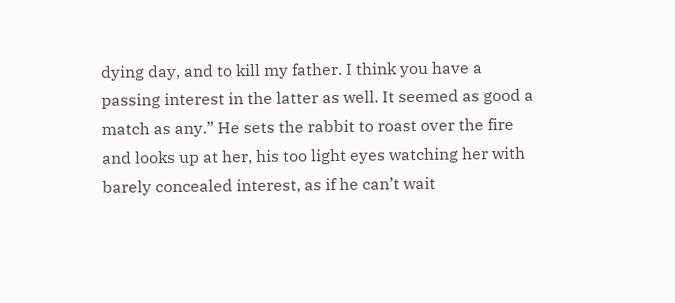dying day, and to kill my father. I think you have a passing interest in the latter as well. It seemed as good a match as any.” He sets the rabbit to roast over the fire and looks up at her, his too light eyes watching her with barely concealed interest, as if he can’t wait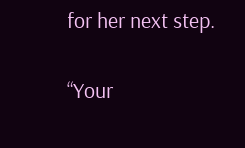for her next step.

“Your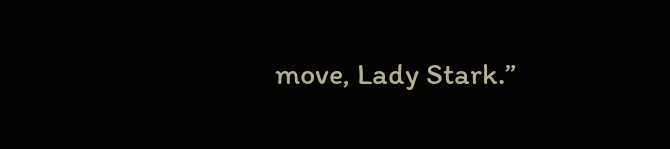move, Lady Stark.”